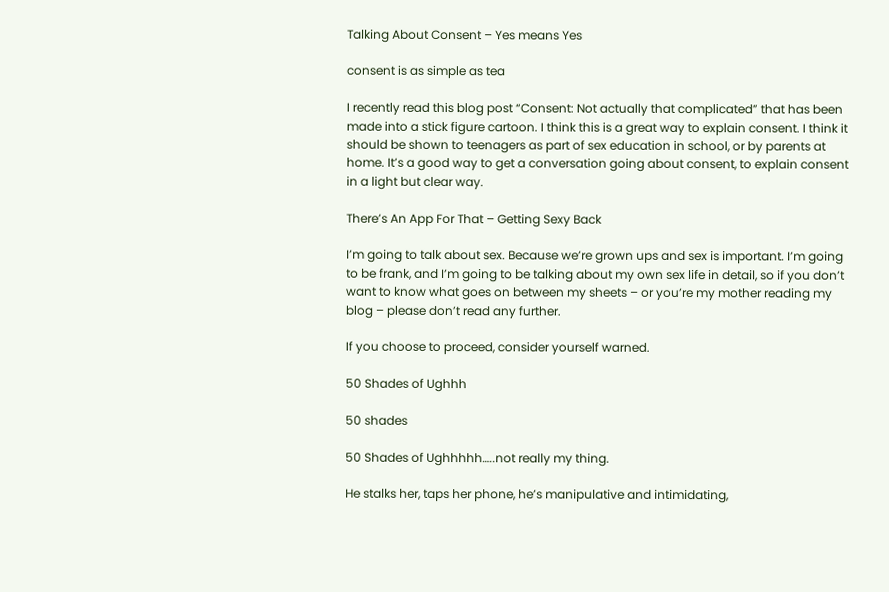Talking About Consent – Yes means Yes

consent is as simple as tea

I recently read this blog post “Consent: Not actually that complicated” that has been made into a stick figure cartoon. I think this is a great way to explain consent. I think it should be shown to teenagers as part of sex education in school, or by parents at home. It’s a good way to get a conversation going about consent, to explain consent in a light but clear way.

There’s An App For That – Getting Sexy Back

I’m going to talk about sex. Because we’re grown ups and sex is important. I’m going to be frank, and I’m going to be talking about my own sex life in detail, so if you don’t want to know what goes on between my sheets – or you’re my mother reading my blog – please don’t read any further.

If you choose to proceed, consider yourself warned.

50 Shades of Ughhh

50 shades

50 Shades of Ughhhhh…..not really my thing.

He stalks her, taps her phone, he’s manipulative and intimidating,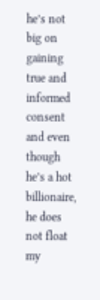he’s not big on gaining true and informed consent and even though he’s a hot billionaire, he does not float my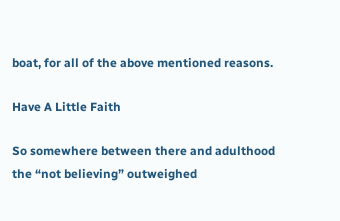boat, for all of the above mentioned reasons.

Have A Little Faith

So somewhere between there and adulthood the “not believing” outweighed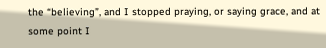the “believing”, and I stopped praying, or saying grace, and at some point I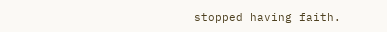stopped having faith.